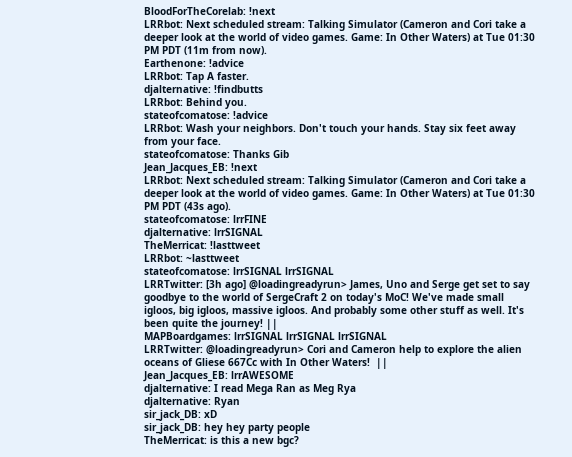BloodForTheCorelab: !next
LRRbot: Next scheduled stream: Talking Simulator (Cameron and Cori take a deeper look at the world of video games. Game: In Other Waters) at Tue 01:30 PM PDT (11m from now).
Earthenone: !advice
LRRbot: Tap A faster.
djalternative: !findbutts
LRRbot: Behind you.
stateofcomatose: !advice
LRRbot: Wash your neighbors. Don't touch your hands. Stay six feet away from your face.
stateofcomatose: Thanks Gib
Jean_Jacques_EB: !next
LRRbot: Next scheduled stream: Talking Simulator (Cameron and Cori take a deeper look at the world of video games. Game: In Other Waters) at Tue 01:30 PM PDT (43s ago).
stateofcomatose: lrrFINE
djalternative: lrrSIGNAL
TheMerricat: !lasttweet
LRRbot: ~lasttweet
stateofcomatose: lrrSIGNAL lrrSIGNAL
LRRTwitter: [3h ago] @loadingreadyrun> James, Uno and Serge get set to say goodbye to the world of SergeCraft 2 on today's MoC! We've made small igloos, big igloos, massive igloos. And probably some other stuff as well. It's been quite the journey! ||
MAPBoardgames: lrrSIGNAL lrrSIGNAL lrrSIGNAL
LRRTwitter: @loadingreadyrun> Cori and Cameron help to explore the alien oceans of Gliese 667Cc with In Other Waters!  ||
Jean_Jacques_EB: lrrAWESOME
djalternative: I read Mega Ran as Meg Rya
djalternative: Ryan
sir_jack_DB: xD
sir_jack_DB: hey hey party people
TheMerricat: is this a new bgc?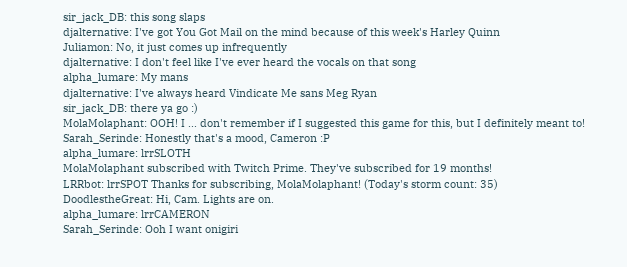sir_jack_DB: this song slaps
djalternative: I've got You Got Mail on the mind because of this week's Harley Quinn
Juliamon: No, it just comes up infrequently
djalternative: I don't feel like I've ever heard the vocals on that song
alpha_lumare: My mans
djalternative: I've always heard Vindicate Me sans Meg Ryan
sir_jack_DB: there ya go :)
MolaMolaphant: OOH! I ... don't remember if I suggested this game for this, but I definitely meant to!
Sarah_Serinde: Honestly that's a mood, Cameron :P
alpha_lumare: lrrSLOTH
MolaMolaphant subscribed with Twitch Prime. They've subscribed for 19 months!
LRRbot: lrrSPOT Thanks for subscribing, MolaMolaphant! (Today's storm count: 35)
DoodlestheGreat: Hi, Cam. Lights are on.
alpha_lumare: lrrCAMERON
Sarah_Serinde: Ooh I want onigiri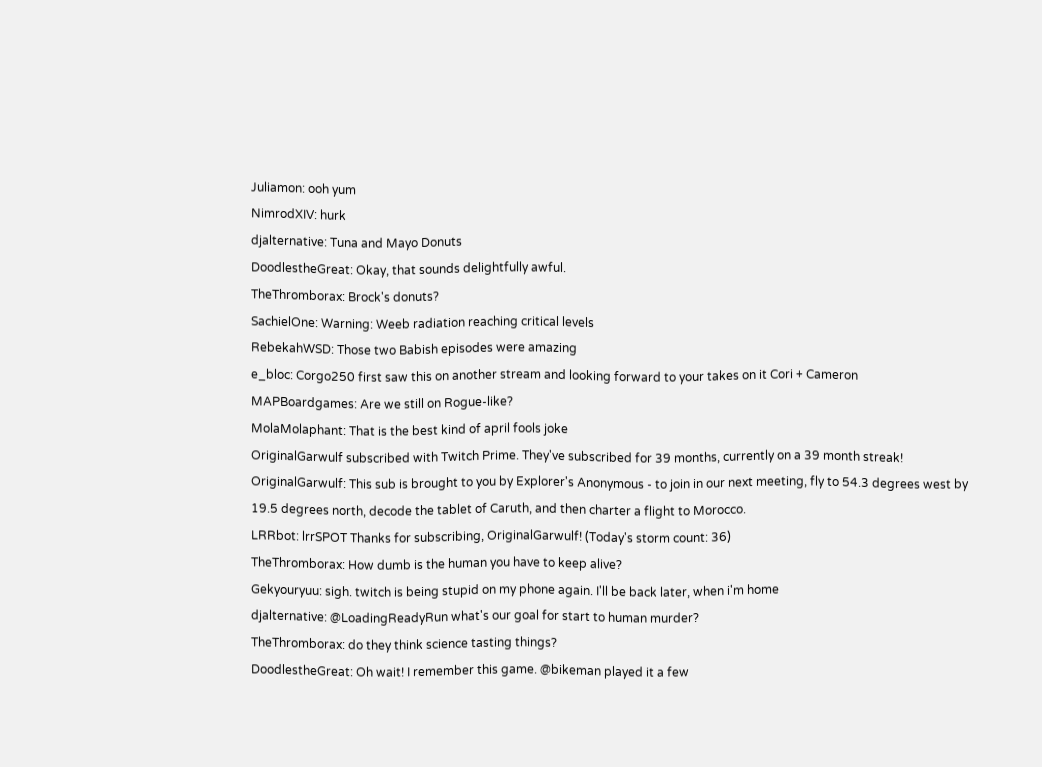Juliamon: ooh yum
NimrodXIV: hurk
djalternative: Tuna and Mayo Donuts
DoodlestheGreat: Okay, that sounds delightfully awful.
TheThromborax: Brock's donuts?
SachielOne: Warning: Weeb radiation reaching critical levels
RebekahWSD: Those two Babish episodes were amazing
e_bloc: Corgo250 first saw this on another stream and looking forward to your takes on it Cori + Cameron
MAPBoardgames: Are we still on Rogue-like?
MolaMolaphant: That is the best kind of april fools joke
OriginalGarwulf subscribed with Twitch Prime. They've subscribed for 39 months, currently on a 39 month streak!
OriginalGarwulf: This sub is brought to you by Explorer's Anonymous - to join in our next meeting, fly to 54.3 degrees west by 19.5 degrees north, decode the tablet of Caruth, and then charter a flight to Morocco.
LRRbot: lrrSPOT Thanks for subscribing, OriginalGarwulf! (Today's storm count: 36)
TheThromborax: How dumb is the human you have to keep alive?
Gekyouryuu: sigh. twitch is being stupid on my phone again. I'll be back later, when i'm home
djalternative: @LoadingReadyRun what's our goal for start to human murder?
TheThromborax: do they think science tasting things?
DoodlestheGreat: Oh wait! I remember this game. @bikeman played it a few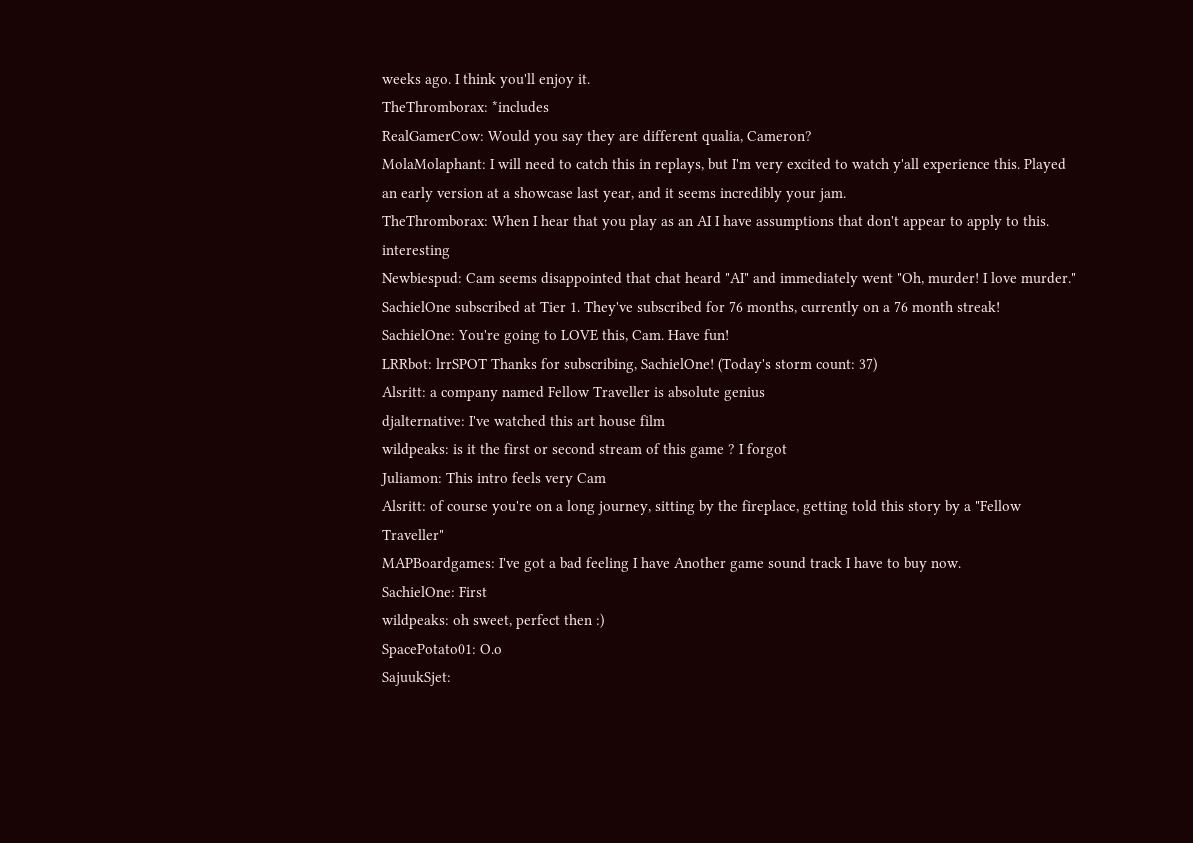weeks ago. I think you'll enjoy it.
TheThromborax: *includes
RealGamerCow: Would you say they are different qualia, Cameron?
MolaMolaphant: I will need to catch this in replays, but I'm very excited to watch y'all experience this. Played an early version at a showcase last year, and it seems incredibly your jam.
TheThromborax: When I hear that you play as an AI I have assumptions that don't appear to apply to this. interesting
Newbiespud: Cam seems disappointed that chat heard "AI" and immediately went "Oh, murder! I love murder."
SachielOne subscribed at Tier 1. They've subscribed for 76 months, currently on a 76 month streak!
SachielOne: You're going to LOVE this, Cam. Have fun!
LRRbot: lrrSPOT Thanks for subscribing, SachielOne! (Today's storm count: 37)
Alsritt: a company named Fellow Traveller is absolute genius
djalternative: I've watched this art house film
wildpeaks: is it the first or second stream of this game ? I forgot
Juliamon: This intro feels very Cam
Alsritt: of course you're on a long journey, sitting by the fireplace, getting told this story by a "Fellow Traveller"
MAPBoardgames: I've got a bad feeling I have Another game sound track I have to buy now.
SachielOne: First
wildpeaks: oh sweet, perfect then :)
SpacePotato01: O.o
SajuukSjet: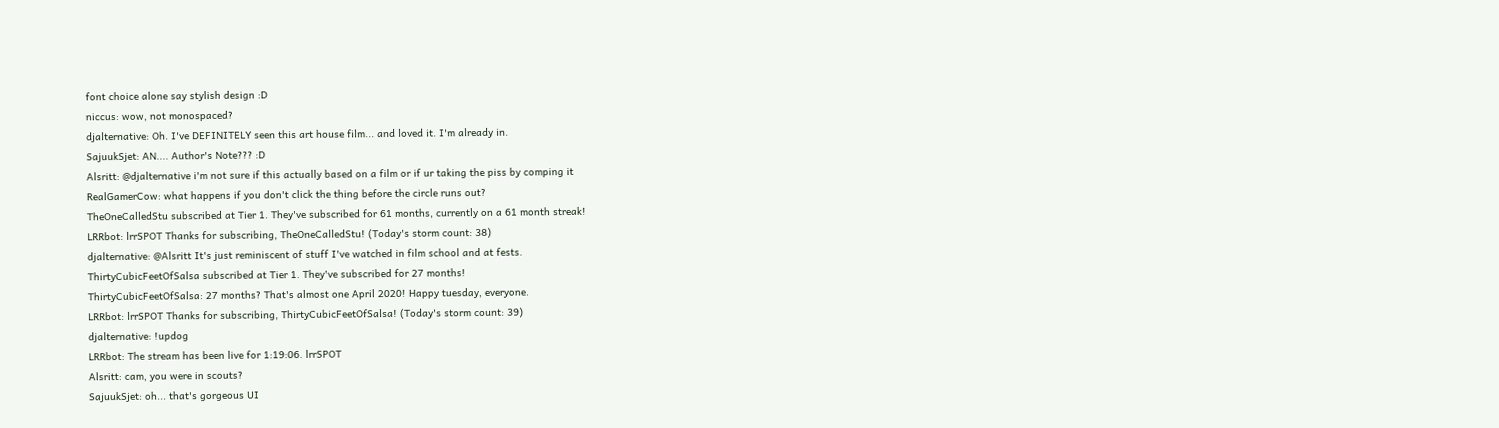font choice alone say stylish design :D
niccus: wow, not monospaced?
djalternative: Oh. I've DEFINITELY seen this art house film... and loved it. I'm already in.
SajuukSjet: AN.... Author's Note??? :D
Alsritt: @djalternative i'm not sure if this actually based on a film or if ur taking the piss by comping it
RealGamerCow: what happens if you don't click the thing before the circle runs out?
TheOneCalledStu subscribed at Tier 1. They've subscribed for 61 months, currently on a 61 month streak!
LRRbot: lrrSPOT Thanks for subscribing, TheOneCalledStu! (Today's storm count: 38)
djalternative: @Alsritt It's just reminiscent of stuff I've watched in film school and at fests.
ThirtyCubicFeetOfSalsa subscribed at Tier 1. They've subscribed for 27 months!
ThirtyCubicFeetOfSalsa: 27 months? That's almost one April 2020! Happy tuesday, everyone.
LRRbot: lrrSPOT Thanks for subscribing, ThirtyCubicFeetOfSalsa! (Today's storm count: 39)
djalternative: !updog
LRRbot: The stream has been live for 1:19:06. lrrSPOT
Alsritt: cam, you were in scouts?
SajuukSjet: oh... that's gorgeous UI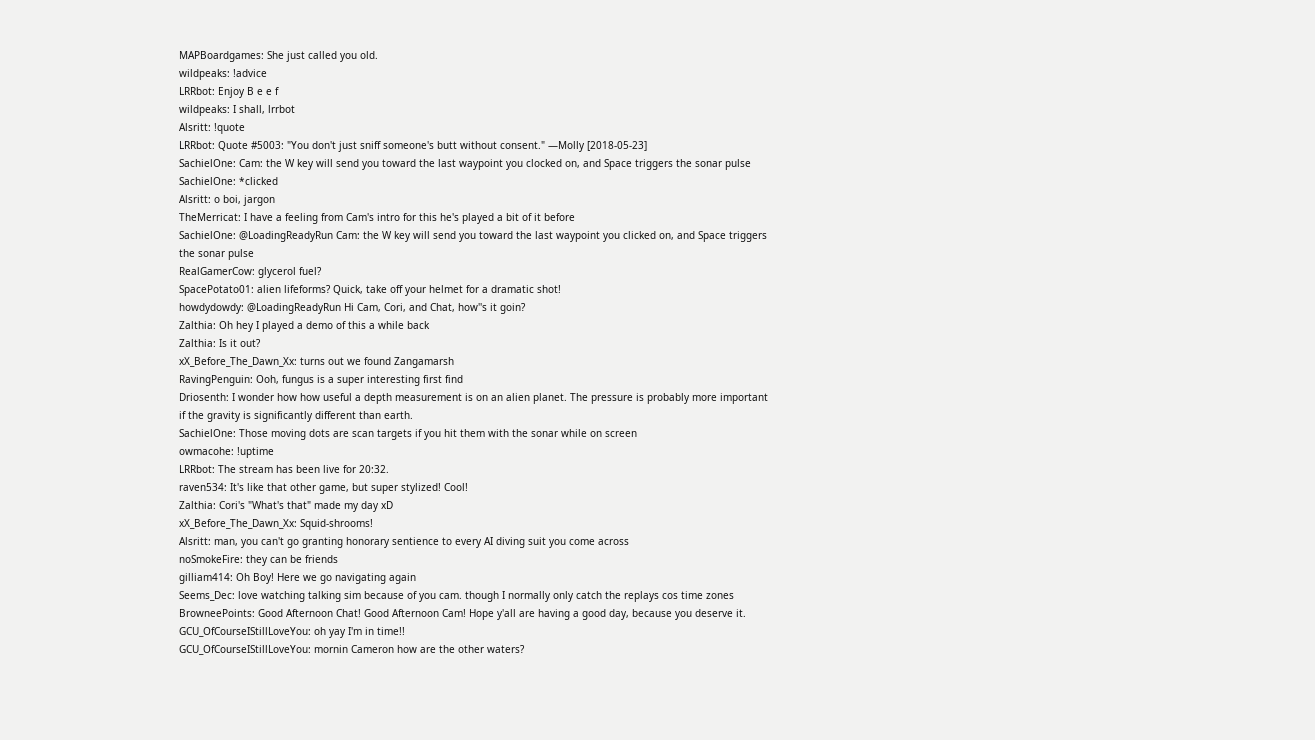MAPBoardgames: She just called you old.
wildpeaks: !advice
LRRbot: Enjoy B e e f
wildpeaks: I shall, lrrbot
Alsritt: !quote
LRRbot: Quote #5003: "You don't just sniff someone's butt without consent." —Molly [2018-05-23]
SachielOne: Cam: the W key will send you toward the last waypoint you clocked on, and Space triggers the sonar pulse
SachielOne: *clicked
Alsritt: o boi, jargon
TheMerricat: I have a feeling from Cam's intro for this he's played a bit of it before
SachielOne: @LoadingReadyRun Cam: the W key will send you toward the last waypoint you clicked on, and Space triggers the sonar pulse
RealGamerCow: glycerol fuel?
SpacePotato01: alien lifeforms? Quick, take off your helmet for a dramatic shot!
howdydowdy: @LoadingReadyRun Hi Cam, Cori, and Chat, how''s it goin?
Zalthia: Oh hey I played a demo of this a while back
Zalthia: Is it out?
xX_Before_The_Dawn_Xx: turns out we found Zangamarsh
RavingPenguin: Ooh, fungus is a super interesting first find
Driosenth: I wonder how how useful a depth measurement is on an alien planet. The pressure is probably more important if the gravity is significantly different than earth.
SachielOne: Those moving dots are scan targets if you hit them with the sonar while on screen
owmacohe: !uptime
LRRbot: The stream has been live for 20:32.
raven534: It's like that other game, but super stylized! Cool!
Zalthia: Cori's "What's that" made my day xD
xX_Before_The_Dawn_Xx: Squid-shrooms!
Alsritt: man, you can't go granting honorary sentience to every AI diving suit you come across
noSmokeFire: they can be friends
gilliam414: Oh Boy! Here we go navigating again
Seems_Dec: love watching talking sim because of you cam. though I normally only catch the replays cos time zones
BrowneePoints: Good Afternoon Chat! Good Afternoon Cam! Hope y'all are having a good day, because you deserve it.
GCU_OfCourseIStillLoveYou: oh yay I'm in time!!
GCU_OfCourseIStillLoveYou: mornin Cameron how are the other waters?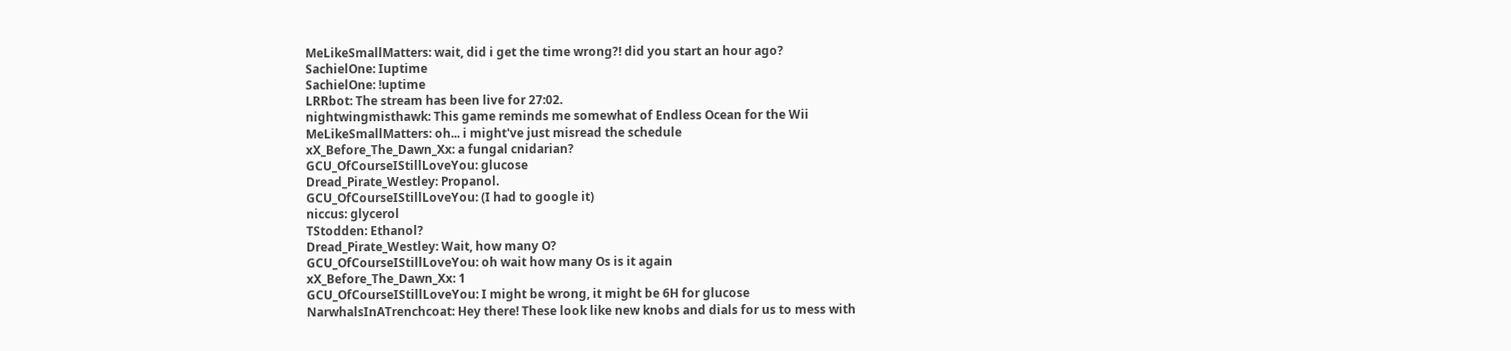MeLikeSmallMatters: wait, did i get the time wrong?! did you start an hour ago?
SachielOne: Iuptime
SachielOne: !uptime
LRRbot: The stream has been live for 27:02.
nightwingmisthawk: This game reminds me somewhat of Endless Ocean for the Wii
MeLikeSmallMatters: oh... i might've just misread the schedule
xX_Before_The_Dawn_Xx: a fungal cnidarian?
GCU_OfCourseIStillLoveYou: glucose
Dread_Pirate_Westley: Propanol.
GCU_OfCourseIStillLoveYou: (I had to google it)
niccus: glycerol
TStodden: Ethanol?
Dread_Pirate_Westley: Wait, how many O?
GCU_OfCourseIStillLoveYou: oh wait how many Os is it again
xX_Before_The_Dawn_Xx: 1
GCU_OfCourseIStillLoveYou: I might be wrong, it might be 6H for glucose
NarwhalsInATrenchcoat: Hey there! These look like new knobs and dials for us to mess with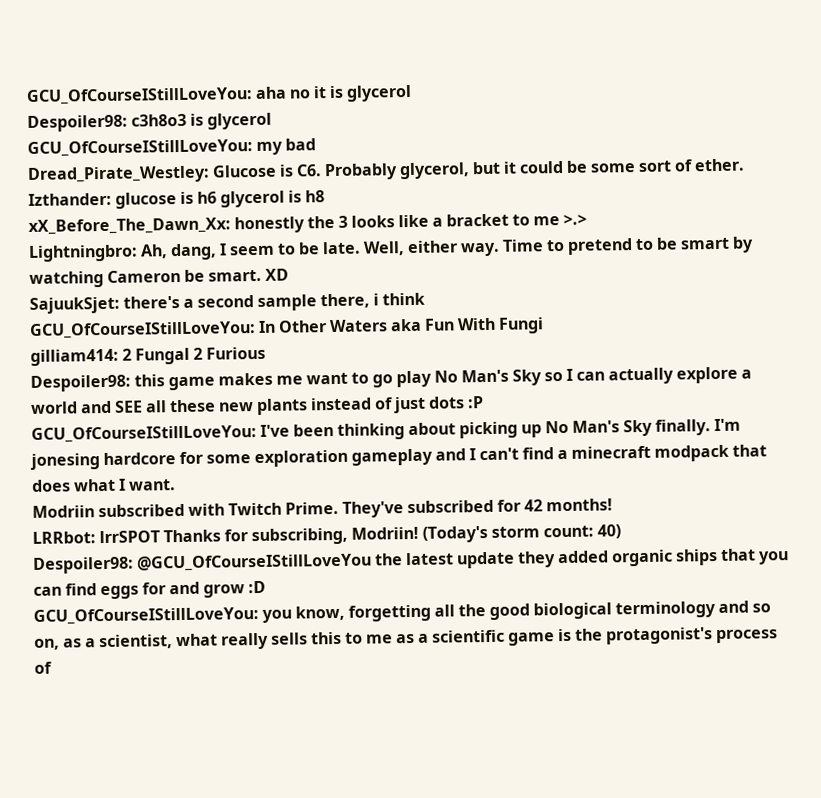GCU_OfCourseIStillLoveYou: aha no it is glycerol
Despoiler98: c3h8o3 is glycerol
GCU_OfCourseIStillLoveYou: my bad
Dread_Pirate_Westley: Glucose is C6. Probably glycerol, but it could be some sort of ether.
Izthander: glucose is h6 glycerol is h8
xX_Before_The_Dawn_Xx: honestly the 3 looks like a bracket to me >.>
Lightningbro: Ah, dang, I seem to be late. Well, either way. Time to pretend to be smart by watching Cameron be smart. XD
SajuukSjet: there's a second sample there, i think
GCU_OfCourseIStillLoveYou: In Other Waters aka Fun With Fungi
gilliam414: 2 Fungal 2 Furious
Despoiler98: this game makes me want to go play No Man's Sky so I can actually explore a world and SEE all these new plants instead of just dots :P
GCU_OfCourseIStillLoveYou: I've been thinking about picking up No Man's Sky finally. I'm jonesing hardcore for some exploration gameplay and I can't find a minecraft modpack that does what I want.
Modriin subscribed with Twitch Prime. They've subscribed for 42 months!
LRRbot: lrrSPOT Thanks for subscribing, Modriin! (Today's storm count: 40)
Despoiler98: @GCU_OfCourseIStillLoveYou the latest update they added organic ships that you can find eggs for and grow :D
GCU_OfCourseIStillLoveYou: you know, forgetting all the good biological terminology and so on, as a scientist, what really sells this to me as a scientific game is the protagonist's process of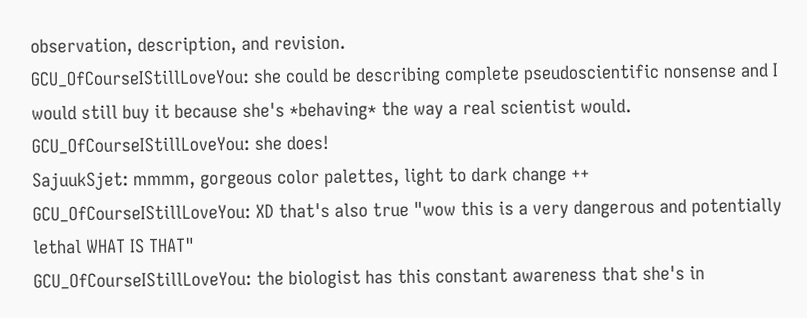observation, description, and revision.
GCU_OfCourseIStillLoveYou: she could be describing complete pseudoscientific nonsense and I would still buy it because she's *behaving* the way a real scientist would.
GCU_OfCourseIStillLoveYou: she does!
SajuukSjet: mmmm, gorgeous color palettes, light to dark change ++
GCU_OfCourseIStillLoveYou: XD that's also true "wow this is a very dangerous and potentially lethal WHAT IS THAT"
GCU_OfCourseIStillLoveYou: the biologist has this constant awareness that she's in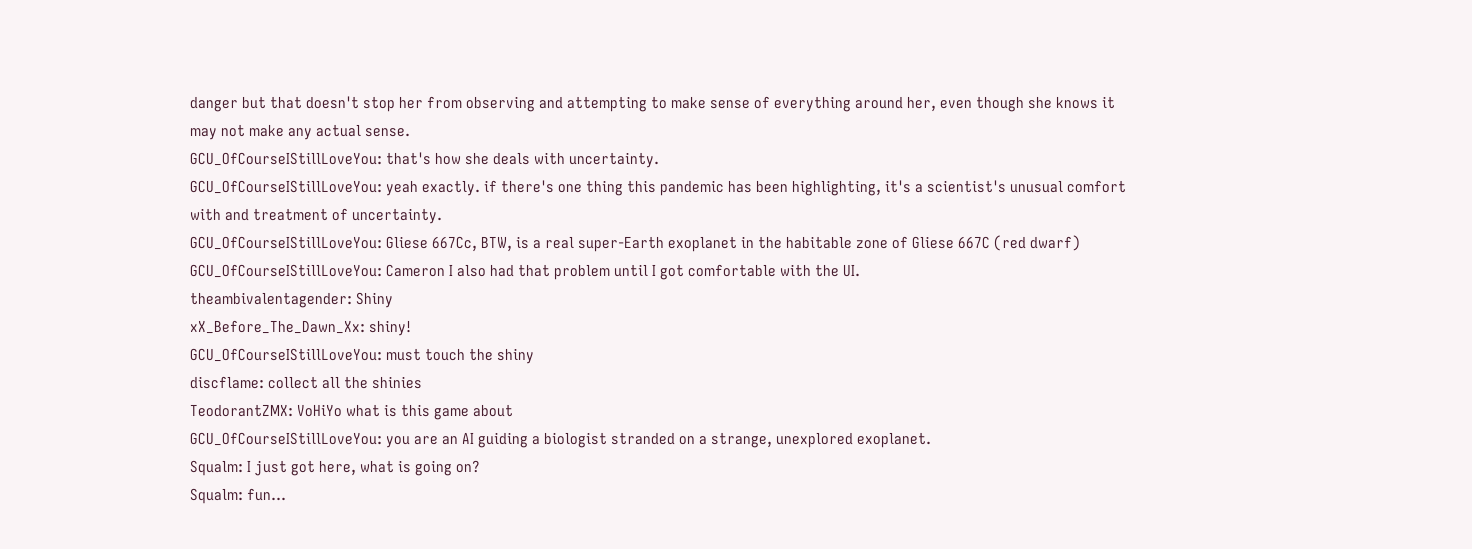danger but that doesn't stop her from observing and attempting to make sense of everything around her, even though she knows it may not make any actual sense.
GCU_OfCourseIStillLoveYou: that's how she deals with uncertainty.
GCU_OfCourseIStillLoveYou: yeah exactly. if there's one thing this pandemic has been highlighting, it's a scientist's unusual comfort with and treatment of uncertainty.
GCU_OfCourseIStillLoveYou: Gliese 667Cc, BTW, is a real super-Earth exoplanet in the habitable zone of Gliese 667C (red dwarf)
GCU_OfCourseIStillLoveYou: Cameron I also had that problem until I got comfortable with the UI.
theambivalentagender: Shiny
xX_Before_The_Dawn_Xx: shiny!
GCU_OfCourseIStillLoveYou: must touch the shiny
discflame: collect all the shinies
TeodorantZMX: VoHiYo what is this game about
GCU_OfCourseIStillLoveYou: you are an AI guiding a biologist stranded on a strange, unexplored exoplanet.
Squalm: I just got here, what is going on?
Squalm: fun...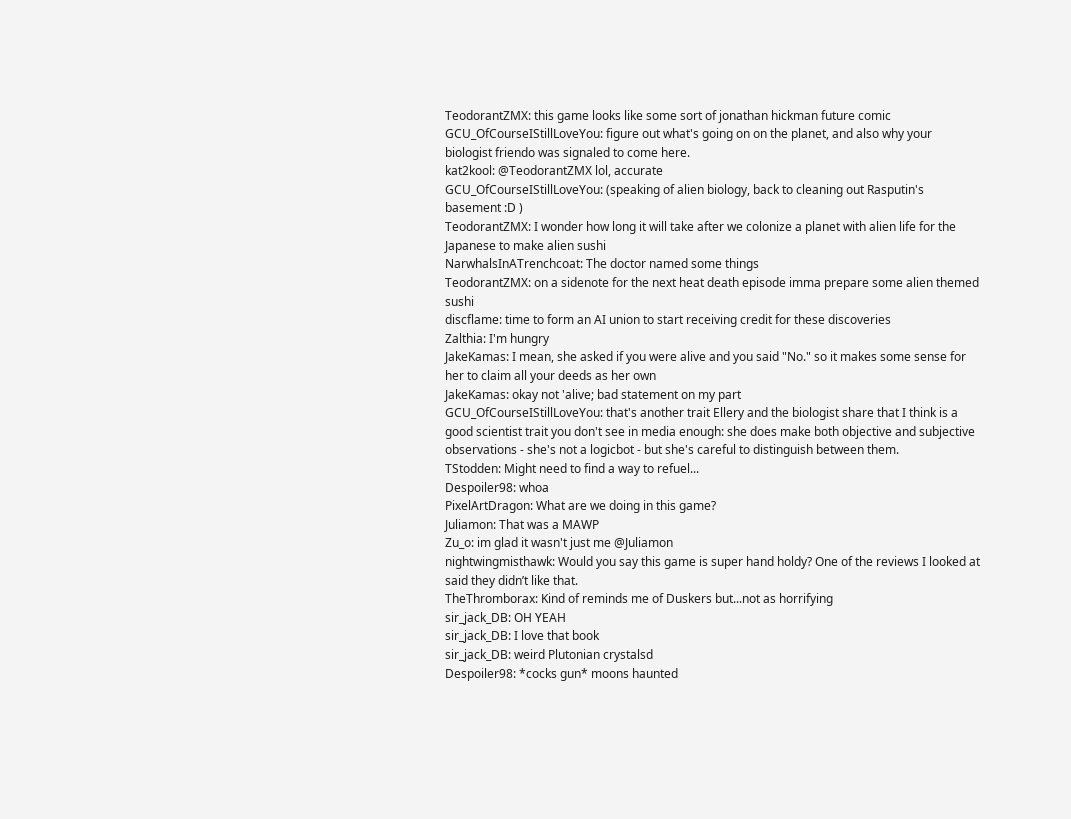TeodorantZMX: this game looks like some sort of jonathan hickman future comic
GCU_OfCourseIStillLoveYou: figure out what's going on on the planet, and also why your biologist friendo was signaled to come here.
kat2kool: @TeodorantZMX lol, accurate
GCU_OfCourseIStillLoveYou: (speaking of alien biology, back to cleaning out Rasputin's basement :D )
TeodorantZMX: I wonder how long it will take after we colonize a planet with alien life for the Japanese to make alien sushi
NarwhalsInATrenchcoat: The doctor named some things
TeodorantZMX: on a sidenote for the next heat death episode imma prepare some alien themed sushi
discflame: time to form an AI union to start receiving credit for these discoveries
Zalthia: I'm hungry
JakeKamas: I mean, she asked if you were alive and you said "No." so it makes some sense for her to claim all your deeds as her own
JakeKamas: okay not 'alive; bad statement on my part
GCU_OfCourseIStillLoveYou: that's another trait Ellery and the biologist share that I think is a good scientist trait you don't see in media enough: she does make both objective and subjective observations - she's not a logicbot - but she's careful to distinguish between them.
TStodden: Might need to find a way to refuel...
Despoiler98: whoa
PixelArtDragon: What are we doing in this game?
Juliamon: That was a MAWP
Zu_o: im glad it wasn't just me @Juliamon
nightwingmisthawk: Would you say this game is super hand holdy? One of the reviews I looked at said they didn’t like that.
TheThromborax: Kind of reminds me of Duskers but...not as horrifying
sir_jack_DB: OH YEAH
sir_jack_DB: I love that book
sir_jack_DB: weird Plutonian crystalsd
Despoiler98: *cocks gun* moons haunted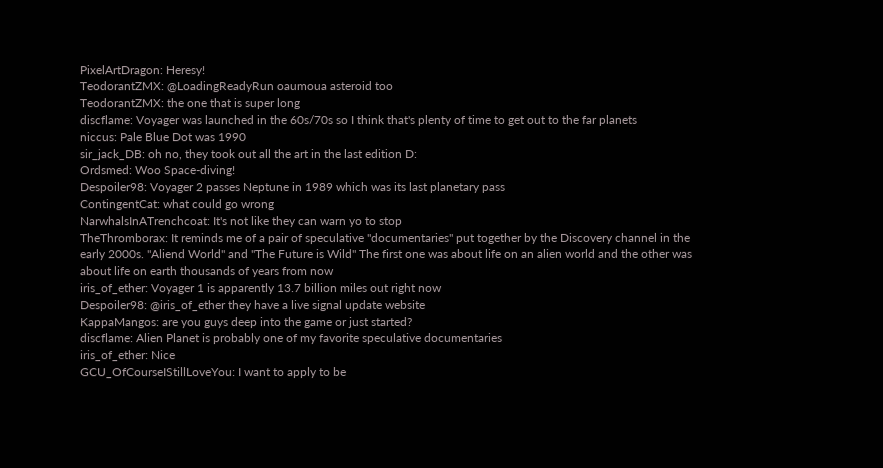PixelArtDragon: Heresy!
TeodorantZMX: @LoadingReadyRun oaumoua asteroid too
TeodorantZMX: the one that is super long
discflame: Voyager was launched in the 60s/70s so I think that's plenty of time to get out to the far planets
niccus: Pale Blue Dot was 1990
sir_jack_DB: oh no, they took out all the art in the last edition D:
Ordsmed: Woo Space-diving!
Despoiler98: Voyager 2 passes Neptune in 1989 which was its last planetary pass
ContingentCat: what could go wrong
NarwhalsInATrenchcoat: It's not like they can warn yo to stop
TheThromborax: It reminds me of a pair of speculative "documentaries" put together by the Discovery channel in the early 2000s. "Aliend World" and "The Future is Wild" The first one was about life on an alien world and the other was about life on earth thousands of years from now
iris_of_ether: Voyager 1 is apparently 13.7 billion miles out right now
Despoiler98: @iris_of_ether they have a live signal update website
KappaMangos: are you guys deep into the game or just started?
discflame: Alien Planet is probably one of my favorite speculative documentaries
iris_of_ether: Nice
GCU_OfCourseIStillLoveYou: I want to apply to be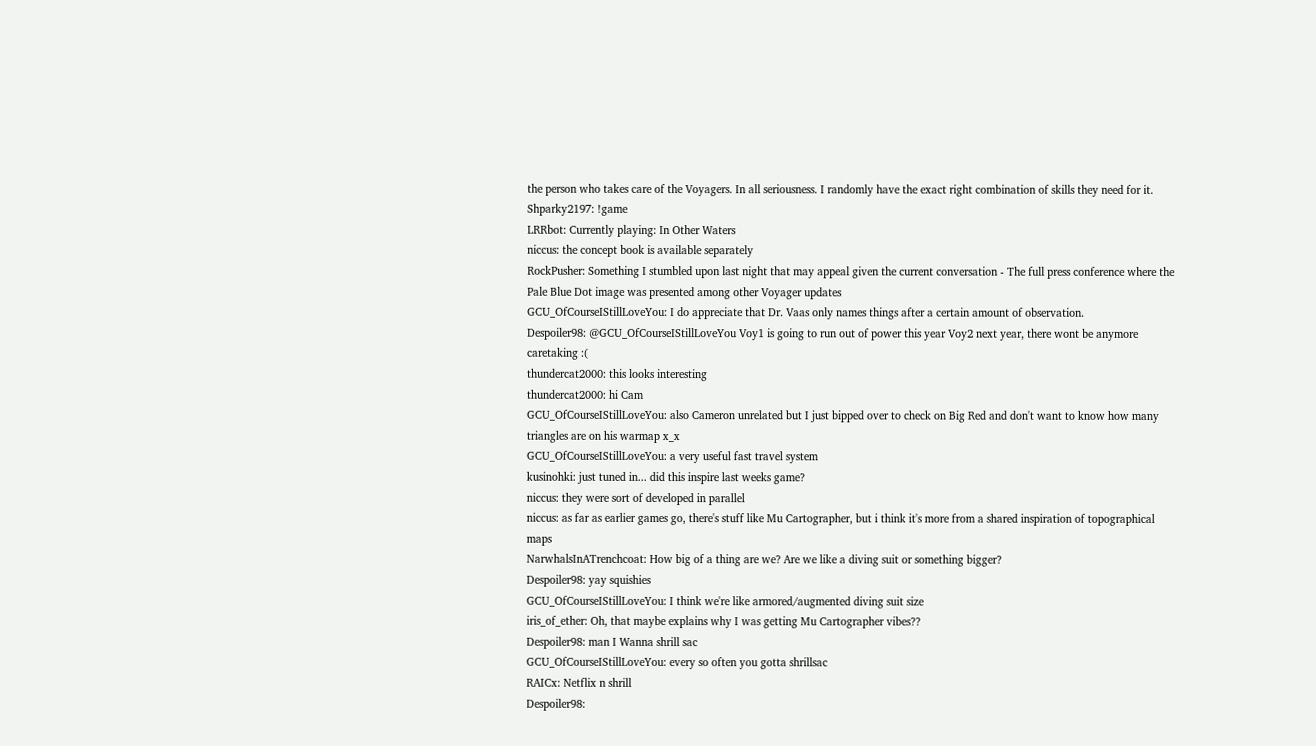the person who takes care of the Voyagers. In all seriousness. I randomly have the exact right combination of skills they need for it.
Shparky2197: !game
LRRbot: Currently playing: In Other Waters
niccus: the concept book is available separately
RockPusher: Something I stumbled upon last night that may appeal given the current conversation - The full press conference where the Pale Blue Dot image was presented among other Voyager updates
GCU_OfCourseIStillLoveYou: I do appreciate that Dr. Vaas only names things after a certain amount of observation.
Despoiler98: @GCU_OfCourseIStillLoveYou Voy1 is going to run out of power this year Voy2 next year, there wont be anymore caretaking :(
thundercat2000: this looks interesting
thundercat2000: hi Cam
GCU_OfCourseIStillLoveYou: also Cameron unrelated but I just bipped over to check on Big Red and don't want to know how many triangles are on his warmap x_x
GCU_OfCourseIStillLoveYou: a very useful fast travel system
kusinohki: just tuned in... did this inspire last weeks game?
niccus: they were sort of developed in parallel
niccus: as far as earlier games go, there's stuff like Mu Cartographer, but i think it's more from a shared inspiration of topographical maps
NarwhalsInATrenchcoat: How big of a thing are we? Are we like a diving suit or something bigger?
Despoiler98: yay squishies
GCU_OfCourseIStillLoveYou: I think we're like armored/augmented diving suit size
iris_of_ether: Oh, that maybe explains why I was getting Mu Cartographer vibes??
Despoiler98: man I Wanna shrill sac
GCU_OfCourseIStillLoveYou: every so often you gotta shrillsac
RAICx: Netflix n shrill
Despoiler98: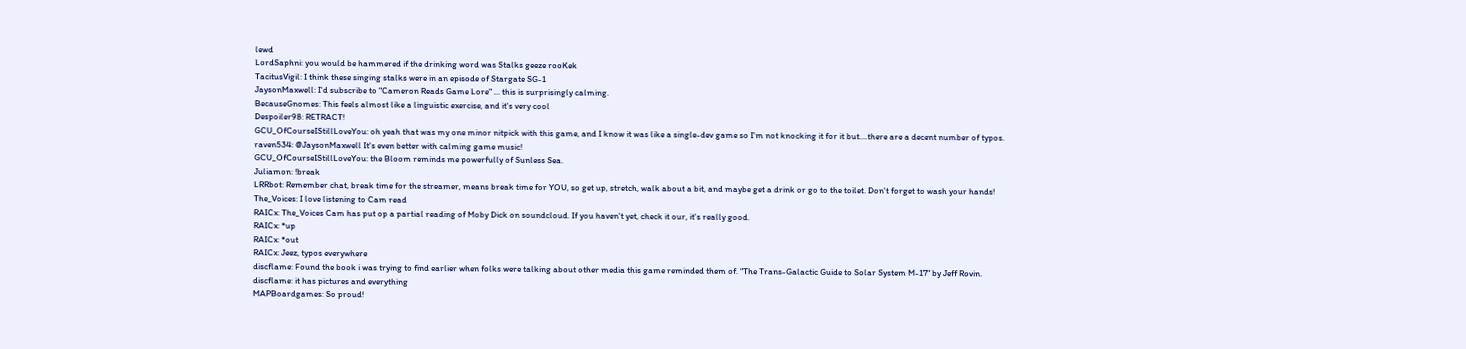lewd
LordSaphni: you would be hammered if the drinking word was Stalks geeze rooKek
TacitusVigil: I think these singing stalks were in an episode of Stargate SG-1
JaysonMaxwell: I'd subscribe to "Cameron Reads Game Lore" ... this is surprisingly calming.
BecauseGnomes: This feels almost like a linguistic exercise, and it's very cool
Despoiler98: RETRACT!
GCU_OfCourseIStillLoveYou: oh yeah that was my one minor nitpick with this game, and I know it was like a single-dev game so I'm not knocking it for it but....there are a decent number of typos.
raven534: @JaysonMaxwell It's even better with calming game music!
GCU_OfCourseIStillLoveYou: the Bloom reminds me powerfully of Sunless Sea.
Juliamon: !break
LRRbot: Remember chat, break time for the streamer, means break time for YOU, so get up, stretch, walk about a bit, and maybe get a drink or go to the toilet. Don't forget to wash your hands!
The_Voices: I love listening to Cam read
RAICx: The_Voices Cam has put op a partial reading of Moby Dick on soundcloud. If you haven't yet, check it our, it's really good.
RAICx: *up
RAICx: *out
RAICx: Jeez, typos everywhere
discflame: Found the book i was trying to find earlier when folks were talking about other media this game reminded them of. "The Trans-Galactic Guide to Solar System M-17" by Jeff Rovin.
discflame: it has pictures and everything
MAPBoardgames: So proud!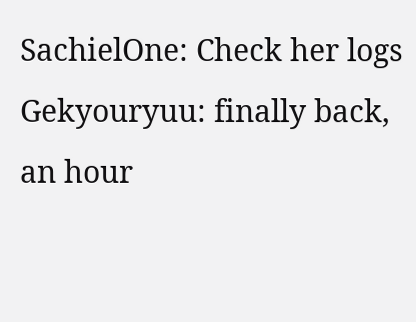SachielOne: Check her logs
Gekyouryuu: finally back, an hour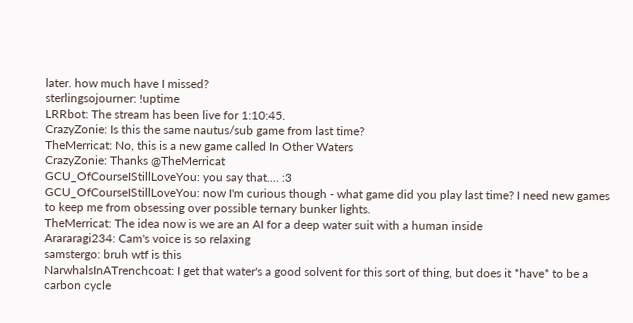later. how much have I missed?
sterlingsojourner: !uptime
LRRbot: The stream has been live for 1:10:45.
CrazyZonie: Is this the same nautus/sub game from last time?
TheMerricat: No, this is a new game called In Other Waters
CrazyZonie: Thanks @TheMerricat
GCU_OfCourseIStillLoveYou: you say that.... :3
GCU_OfCourseIStillLoveYou: now I'm curious though - what game did you play last time? I need new games to keep me from obsessing over possible ternary bunker lights.
TheMerricat: The idea now is we are an AI for a deep water suit with a human inside
Arararagi234: Cam's voice is so relaxing
samstergo: bruh wtf is this
NarwhalsInATrenchcoat: I get that water's a good solvent for this sort of thing, but does it *have* to be a carbon cycle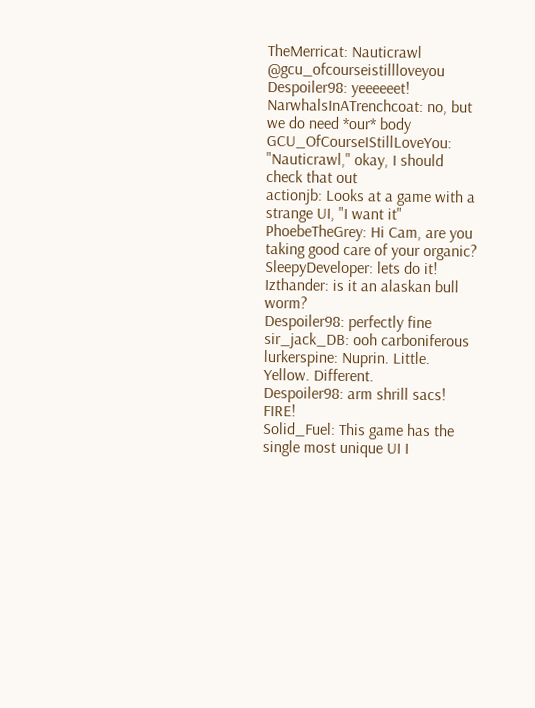TheMerricat: Nauticrawl @gcu_ofcourseistillloveyou
Despoiler98: yeeeeeet!
NarwhalsInATrenchcoat: no, but we do need *our* body
GCU_OfCourseIStillLoveYou: "Nauticrawl," okay, I should check that out
actionjb: Looks at a game with a strange UI, "I want it"
PhoebeTheGrey: Hi Cam, are you taking good care of your organic?
SleepyDeveloper: lets do it!
Izthander: is it an alaskan bull worm?
Despoiler98: perfectly fine
sir_jack_DB: ooh carboniferous
lurkerspine: Nuprin. Little. Yellow. Different.
Despoiler98: arm shrill sacs! FIRE!
Solid_Fuel: This game has the single most unique UI I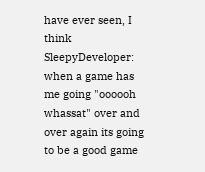have ever seen, I think
SleepyDeveloper: when a game has me going "oooooh whassat" over and over again its going to be a good game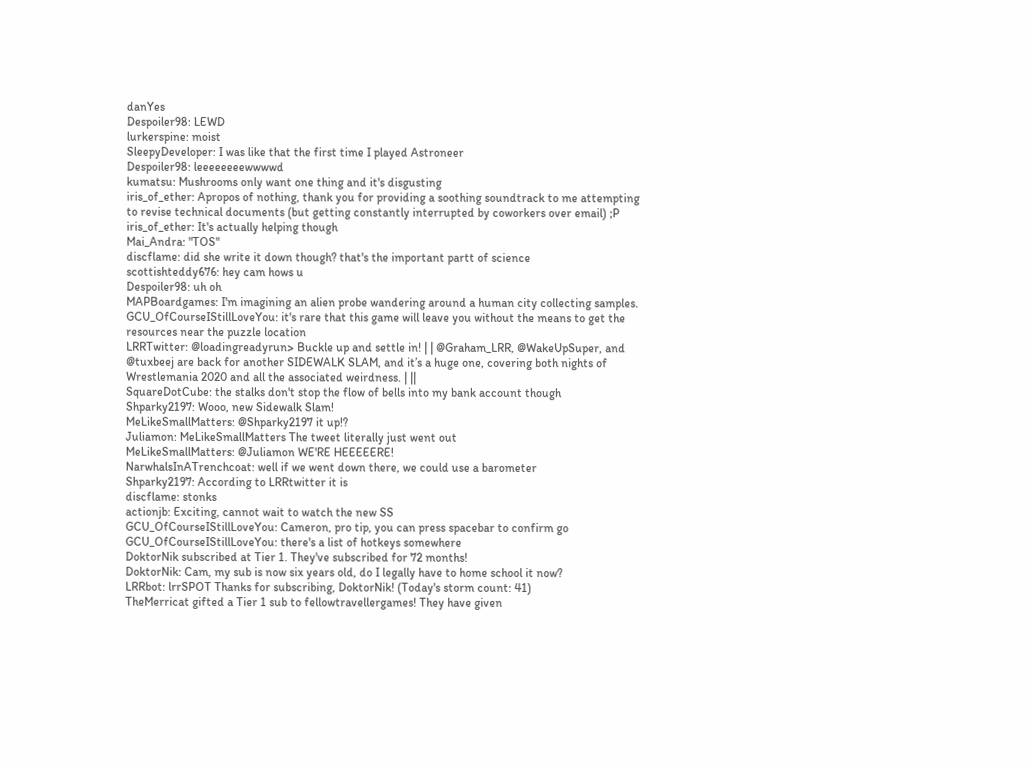danYes
Despoiler98: LEWD
lurkerspine: moist
SleepyDeveloper: I was like that the first time I played Astroneer
Despoiler98: leeeeeeeewwwwd
kumatsu: Mushrooms only want one thing and it's disgusting
iris_of_ether: Apropos of nothing, thank you for providing a soothing soundtrack to me attempting to revise technical documents (but getting constantly interrupted by coworkers over email) ;P
iris_of_ether: It's actually helping though
Mai_Andra: "TOS"
discflame: did she write it down though? that's the important partt of science
scottishteddy676: hey cam hows u
Despoiler98: uh oh
MAPBoardgames: I'm imagining an alien probe wandering around a human city collecting samples.
GCU_OfCourseIStillLoveYou: it's rare that this game will leave you without the means to get the resources near the puzzle location
LRRTwitter: @loadingreadyrun> Buckle up and settle in! | | @Graham_LRR, @WakeUpSuper, and @tuxbeej are back for another SIDEWALK SLAM, and it’s a huge one, covering both nights of Wrestlemania 2020 and all the associated weirdness. | ||
SquareDotCube: the stalks don't stop the flow of bells into my bank account though
Shparky2197: Wooo, new Sidewalk Slam!
MeLikeSmallMatters: @Shparky2197 it up!?
Juliamon: MeLikeSmallMatters The tweet literally just went out
MeLikeSmallMatters: @Juliamon WE'RE HEEEEERE!
NarwhalsInATrenchcoat: well if we went down there, we could use a barometer
Shparky2197: According to LRRtwitter it is
discflame: stonks
actionjb: Exciting, cannot wait to watch the new SS
GCU_OfCourseIStillLoveYou: Cameron, pro tip, you can press spacebar to confirm go
GCU_OfCourseIStillLoveYou: there's a list of hotkeys somewhere
DoktorNik subscribed at Tier 1. They've subscribed for 72 months!
DoktorNik: Cam, my sub is now six years old, do I legally have to home school it now?
LRRbot: lrrSPOT Thanks for subscribing, DoktorNik! (Today's storm count: 41)
TheMerricat gifted a Tier 1 sub to fellowtravellergames! They have given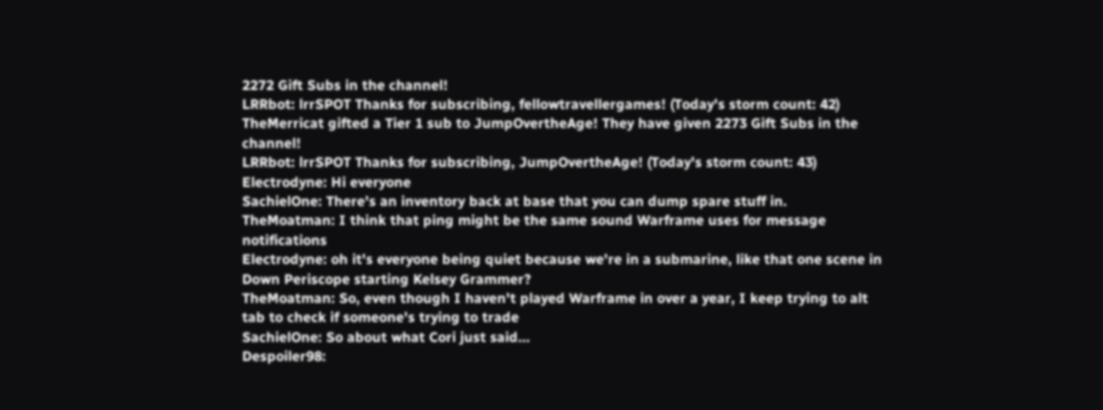2272 Gift Subs in the channel!
LRRbot: lrrSPOT Thanks for subscribing, fellowtravellergames! (Today's storm count: 42)
TheMerricat gifted a Tier 1 sub to JumpOvertheAge! They have given 2273 Gift Subs in the channel!
LRRbot: lrrSPOT Thanks for subscribing, JumpOvertheAge! (Today's storm count: 43)
Electrodyne: Hi everyone
SachielOne: There's an inventory back at base that you can dump spare stuff in.
TheMoatman: I think that ping might be the same sound Warframe uses for message notifications
Electrodyne: oh it's everyone being quiet because we're in a submarine, like that one scene in Down Periscope starting Kelsey Grammer?
TheMoatman: So, even though I haven't played Warframe in over a year, I keep trying to alt tab to check if someone's trying to trade
SachielOne: So about what Cori just said...
Despoiler98: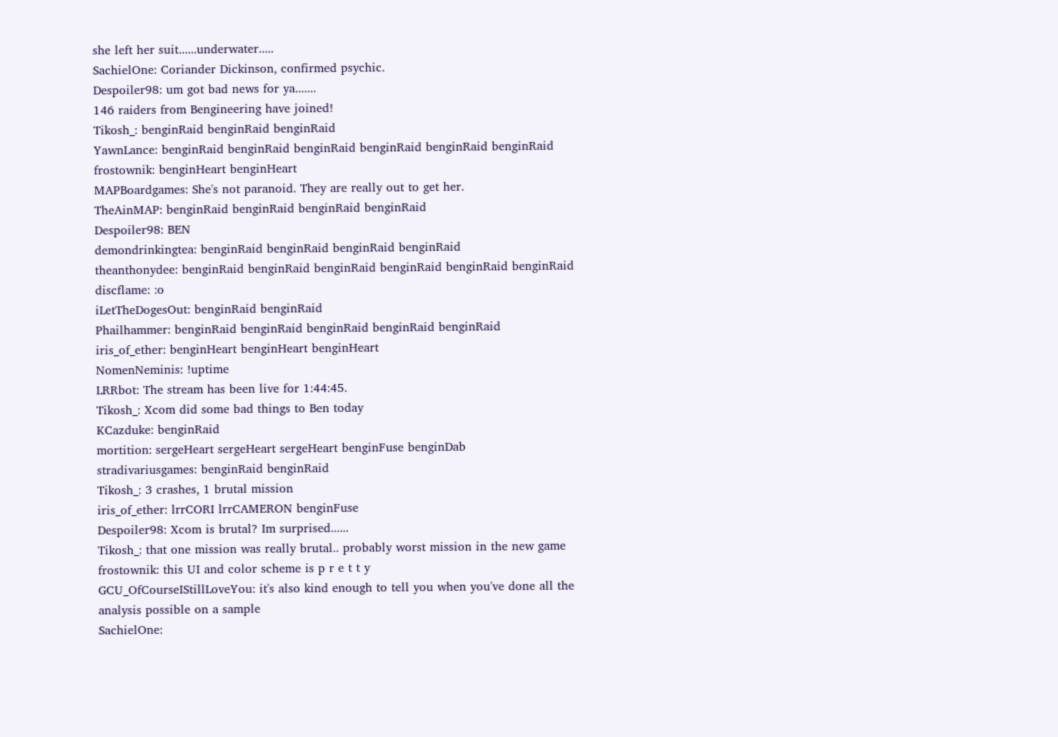she left her suit......underwater.....
SachielOne: Coriander Dickinson, confirmed psychic.
Despoiler98: um got bad news for ya.......
146 raiders from Bengineering have joined!
Tikosh_: benginRaid benginRaid benginRaid
YawnLance: benginRaid benginRaid benginRaid benginRaid benginRaid benginRaid
frostownik: benginHeart benginHeart
MAPBoardgames: She's not paranoid. They are really out to get her.
TheAinMAP: benginRaid benginRaid benginRaid benginRaid
Despoiler98: BEN
demondrinkingtea: benginRaid benginRaid benginRaid benginRaid
theanthonydee: benginRaid benginRaid benginRaid benginRaid benginRaid benginRaid
discflame: :o
iLetTheDogesOut: benginRaid benginRaid
Phailhammer: benginRaid benginRaid benginRaid benginRaid benginRaid
iris_of_ether: benginHeart benginHeart benginHeart
NomenNeminis: !uptime
LRRbot: The stream has been live for 1:44:45.
Tikosh_: Xcom did some bad things to Ben today
KCazduke: benginRaid
mortition: sergeHeart sergeHeart sergeHeart benginFuse benginDab
stradivariusgames: benginRaid benginRaid
Tikosh_: 3 crashes, 1 brutal mission
iris_of_ether: lrrCORI lrrCAMERON benginFuse
Despoiler98: Xcom is brutal? Im surprised......
Tikosh_: that one mission was really brutal.. probably worst mission in the new game
frostownik: this UI and color scheme is p r e t t y
GCU_OfCourseIStillLoveYou: it's also kind enough to tell you when you've done all the analysis possible on a sample
SachielOne: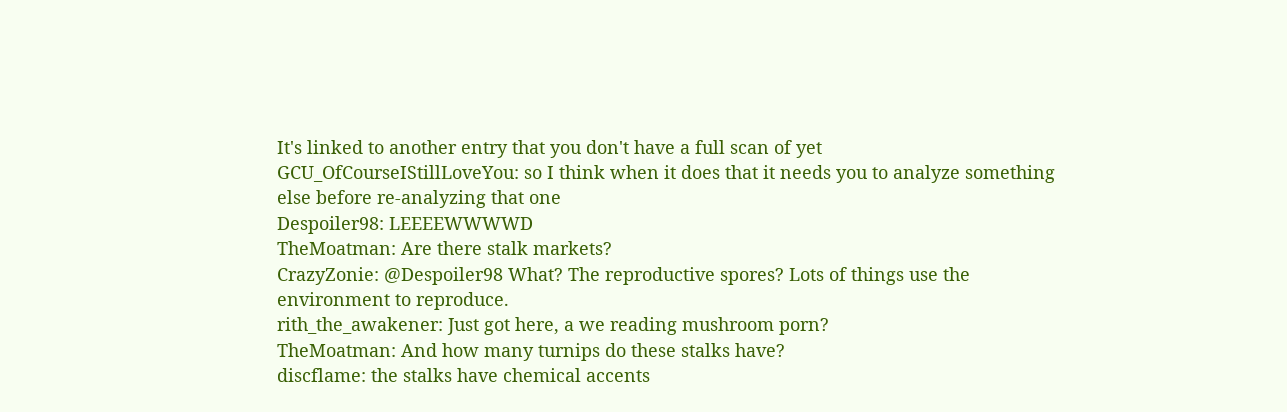It's linked to another entry that you don't have a full scan of yet
GCU_OfCourseIStillLoveYou: so I think when it does that it needs you to analyze something else before re-analyzing that one
Despoiler98: LEEEEWWWWD
TheMoatman: Are there stalk markets?
CrazyZonie: @Despoiler98 What? The reproductive spores? Lots of things use the environment to reproduce.
rith_the_awakener: Just got here, a we reading mushroom porn?
TheMoatman: And how many turnips do these stalks have?
discflame: the stalks have chemical accents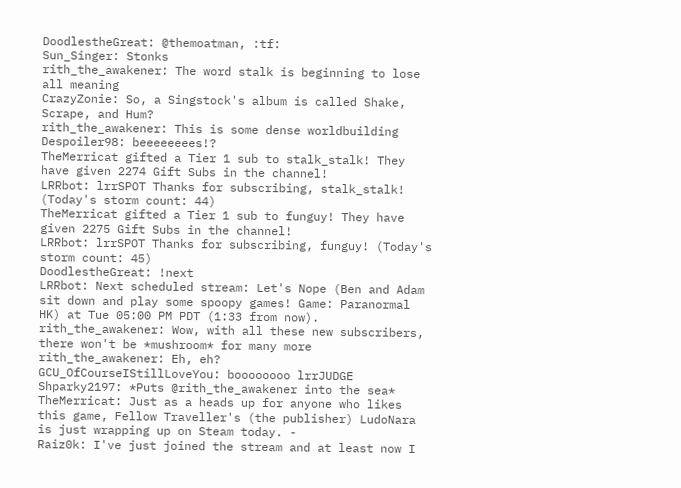DoodlestheGreat: @themoatman, :tf:
Sun_Singer: Stonks
rith_the_awakener: The word stalk is beginning to lose all meaning
CrazyZonie: So, a Singstock's album is called Shake, Scrape, and Hum?
rith_the_awakener: This is some dense worldbuilding
Despoiler98: beeeeeeees!?
TheMerricat gifted a Tier 1 sub to stalk_stalk! They have given 2274 Gift Subs in the channel!
LRRbot: lrrSPOT Thanks for subscribing, stalk_stalk! (Today's storm count: 44)
TheMerricat gifted a Tier 1 sub to funguy! They have given 2275 Gift Subs in the channel!
LRRbot: lrrSPOT Thanks for subscribing, funguy! (Today's storm count: 45)
DoodlestheGreat: !next
LRRbot: Next scheduled stream: Let's Nope (Ben and Adam sit down and play some spoopy games! Game: Paranormal HK) at Tue 05:00 PM PDT (1:33 from now).
rith_the_awakener: Wow, with all these new subscribers, there won't be *mushroom* for many more
rith_the_awakener: Eh, eh?
GCU_OfCourseIStillLoveYou: boooooooo lrrJUDGE
Shparky2197: *Puts @rith_the_awakener into the sea*
TheMerricat: Just as a heads up for anyone who likes this game, Fellow Traveller's (the publisher) LudoNara is just wrapping up on Steam today. -
Raiz0k: I've just joined the stream and at least now I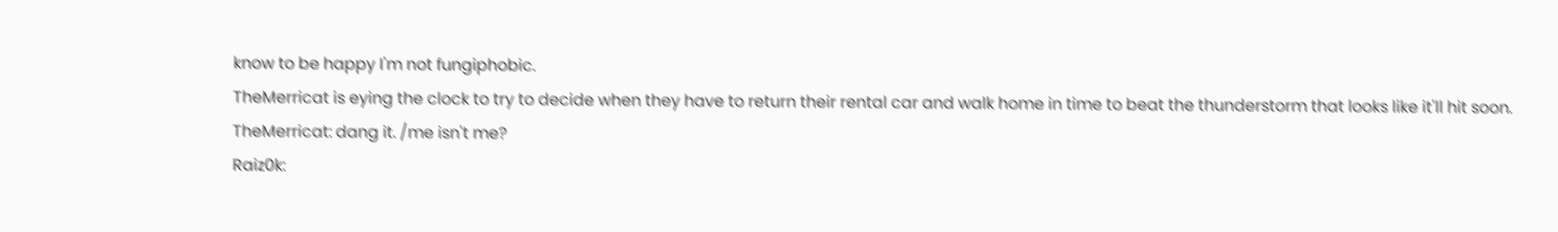know to be happy I'm not fungiphobic.
TheMerricat is eying the clock to try to decide when they have to return their rental car and walk home in time to beat the thunderstorm that looks like it'll hit soon.
TheMerricat: dang it. /me isn't me?
Raiz0k: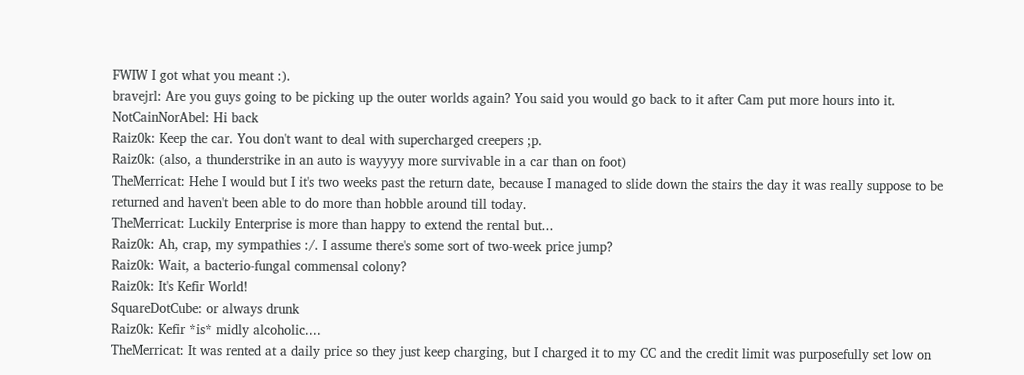FWIW I got what you meant :).
bravejrl: Are you guys going to be picking up the outer worlds again? You said you would go back to it after Cam put more hours into it.
NotCainNorAbel: Hi back
Raiz0k: Keep the car. You don't want to deal with supercharged creepers ;p.
Raiz0k: (also, a thunderstrike in an auto is wayyyy more survivable in a car than on foot)
TheMerricat: Hehe I would but I it's two weeks past the return date, because I managed to slide down the stairs the day it was really suppose to be returned and haven't been able to do more than hobble around till today.
TheMerricat: Luckily Enterprise is more than happy to extend the rental but...
Raiz0k: Ah, crap, my sympathies :/. I assume there's some sort of two-week price jump?
Raiz0k: Wait, a bacterio-fungal commensal colony?
Raiz0k: It's Kefir World!
SquareDotCube: or always drunk
Raiz0k: Kefir *is* midly alcoholic....
TheMerricat: It was rented at a daily price so they just keep charging, but I charged it to my CC and the credit limit was purposefully set low on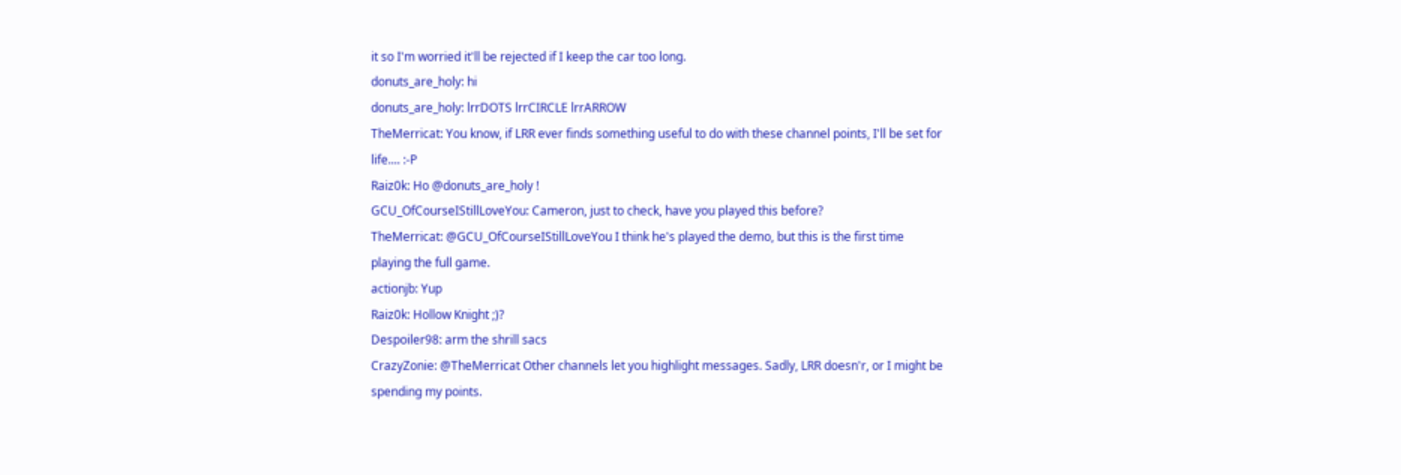it so I'm worried it'll be rejected if I keep the car too long.
donuts_are_holy: hi
donuts_are_holy: lrrDOTS lrrCIRCLE lrrARROW
TheMerricat: You know, if LRR ever finds something useful to do with these channel points, I'll be set for life.... :-P
Raiz0k: Ho @donuts_are_holy !
GCU_OfCourseIStillLoveYou: Cameron, just to check, have you played this before?
TheMerricat: @GCU_OfCourseIStillLoveYou I think he's played the demo, but this is the first time playing the full game.
actionjb: Yup
Raiz0k: Hollow Knight ;)?
Despoiler98: arm the shrill sacs
CrazyZonie: @TheMerricat Other channels let you highlight messages. Sadly, LRR doesn'r, or I might be spending my points.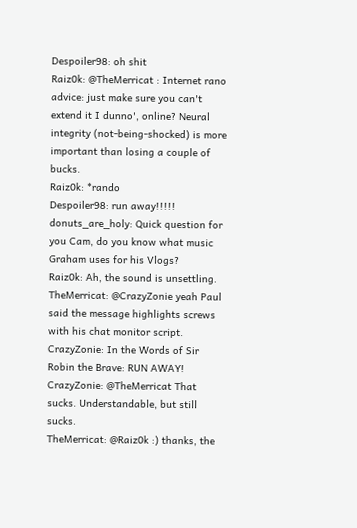Despoiler98: oh shit
Raiz0k: @TheMerricat : Internet rano advice: just make sure you can't extend it I dunno', online? Neural integrity (not-being-shocked) is more important than losing a couple of bucks.
Raiz0k: *rando
Despoiler98: run away!!!!!
donuts_are_holy: Quick question for you Cam, do you know what music Graham uses for his Vlogs?
Raiz0k: Ah, the sound is unsettling.
TheMerricat: @CrazyZonie yeah Paul said the message highlights screws with his chat monitor script.
CrazyZonie: In the Words of Sir Robin the Brave: RUN AWAY!
CrazyZonie: @TheMerricat That sucks. Understandable, but still sucks.
TheMerricat: @Raiz0k :) thanks, the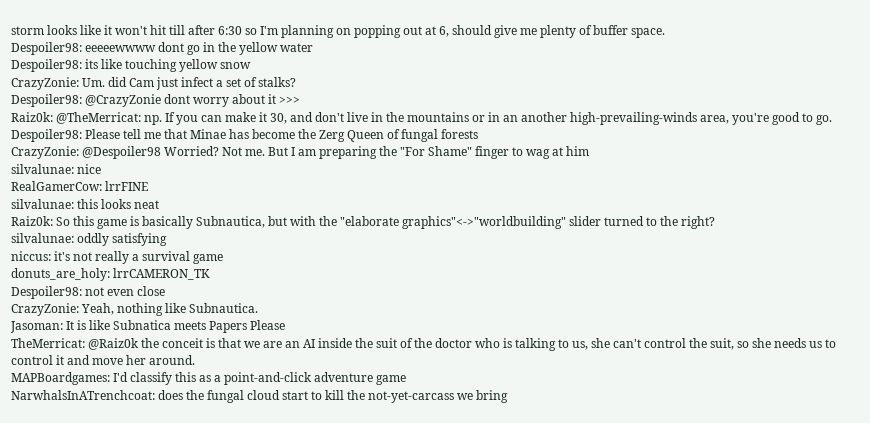storm looks like it won't hit till after 6:30 so I'm planning on popping out at 6, should give me plenty of buffer space.
Despoiler98: eeeeewwww dont go in the yellow water
Despoiler98: its like touching yellow snow
CrazyZonie: Um. did Cam just infect a set of stalks?
Despoiler98: @CrazyZonie dont worry about it >>>
Raiz0k: @TheMerricat: np. If you can make it 30, and don't live in the mountains or in an another high-prevailing-winds area, you're good to go.
Despoiler98: Please tell me that Minae has become the Zerg Queen of fungal forests
CrazyZonie: @Despoiler98 Worried? Not me. But I am preparing the "For Shame" finger to wag at him
silvalunae: nice
RealGamerCow: lrrFINE
silvalunae: this looks neat
Raiz0k: So this game is basically Subnautica, but with the "elaborate graphics"<->"worldbuilding" slider turned to the right?
silvalunae: oddly satisfying
niccus: it's not really a survival game
donuts_are_holy: lrrCAMERON_TK
Despoiler98: not even close
CrazyZonie: Yeah, nothing like Subnautica.
Jasoman: It is like Subnatica meets Papers Please
TheMerricat: @Raiz0k the conceit is that we are an AI inside the suit of the doctor who is talking to us, she can't control the suit, so she needs us to control it and move her around.
MAPBoardgames: I'd classify this as a point-and-click adventure game
NarwhalsInATrenchcoat: does the fungal cloud start to kill the not-yet-carcass we bring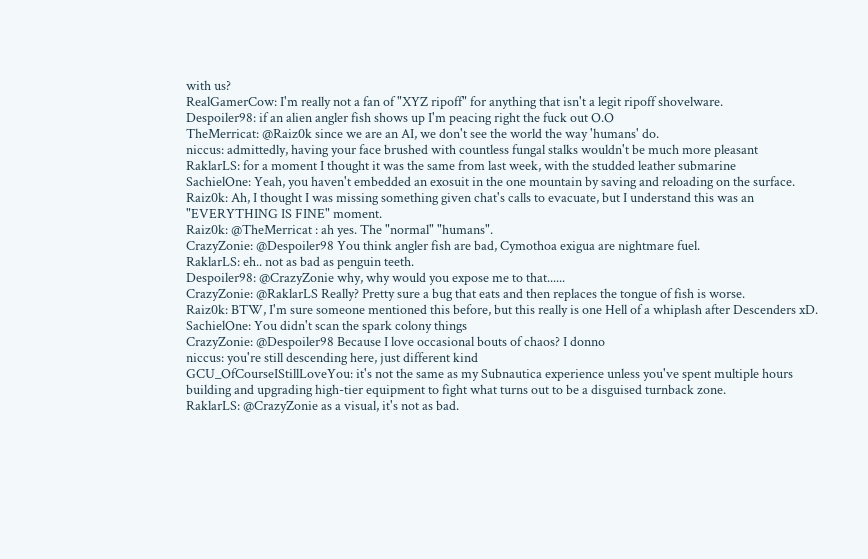with us?
RealGamerCow: I'm really not a fan of "XYZ ripoff" for anything that isn't a legit ripoff shovelware.
Despoiler98: if an alien angler fish shows up I'm peacing right the fuck out O.O
TheMerricat: @Raiz0k since we are an AI, we don't see the world the way 'humans' do.
niccus: admittedly, having your face brushed with countless fungal stalks wouldn't be much more pleasant
RaklarLS: for a moment I thought it was the same from last week, with the studded leather submarine
SachielOne: Yeah, you haven't embedded an exosuit in the one mountain by saving and reloading on the surface.
Raiz0k: Ah, I thought I was missing something given chat's calls to evacuate, but I understand this was an "EVERYTHING IS FINE" moment.
Raiz0k: @TheMerricat : ah yes. The "normal" "humans".
CrazyZonie: @Despoiler98 You think angler fish are bad, Cymothoa exigua are nightmare fuel.
RaklarLS: eh.. not as bad as penguin teeth.
Despoiler98: @CrazyZonie why, why would you expose me to that......
CrazyZonie: @RaklarLS Really? Pretty sure a bug that eats and then replaces the tongue of fish is worse.
Raiz0k: BTW, I'm sure someone mentioned this before, but this really is one Hell of a whiplash after Descenders xD.
SachielOne: You didn't scan the spark colony things
CrazyZonie: @Despoiler98 Because I love occasional bouts of chaos? I donno
niccus: you're still descending here, just different kind
GCU_OfCourseIStillLoveYou: it's not the same as my Subnautica experience unless you've spent multiple hours building and upgrading high-tier equipment to fight what turns out to be a disguised turnback zone.
RaklarLS: @CrazyZonie as a visual, it's not as bad.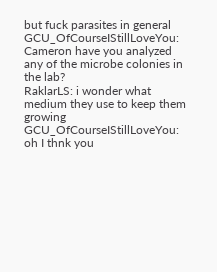but fuck parasites in general
GCU_OfCourseIStillLoveYou: Cameron have you analyzed any of the microbe colonies in the lab?
RaklarLS: i wonder what medium they use to keep them growing
GCU_OfCourseIStillLoveYou: oh I thnk you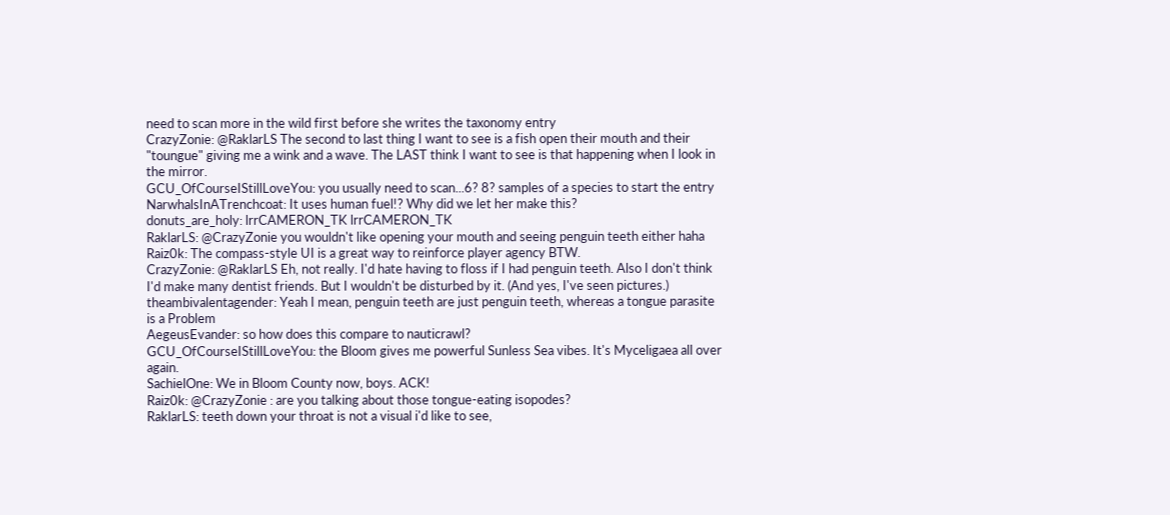need to scan more in the wild first before she writes the taxonomy entry
CrazyZonie: @RaklarLS The second to last thing I want to see is a fish open their mouth and their "toungue" giving me a wink and a wave. The LAST think I want to see is that happening when I look in the mirror.
GCU_OfCourseIStillLoveYou: you usually need to scan...6? 8? samples of a species to start the entry
NarwhalsInATrenchcoat: It uses human fuel!? Why did we let her make this?
donuts_are_holy: lrrCAMERON_TK lrrCAMERON_TK
RaklarLS: @CrazyZonie you wouldn't like opening your mouth and seeing penguin teeth either haha
Raiz0k: The compass-style UI is a great way to reinforce player agency BTW.
CrazyZonie: @RaklarLS Eh, not really. I'd hate having to floss if I had penguin teeth. Also I don't think I'd make many dentist friends. But I wouldn't be disturbed by it. (And yes, I've seen pictures.)
theambivalentagender: Yeah I mean, penguin teeth are just penguin teeth, whereas a tongue parasite is a Problem
AegeusEvander: so how does this compare to nauticrawl?
GCU_OfCourseIStillLoveYou: the Bloom gives me powerful Sunless Sea vibes. It's Myceligaea all over again.
SachielOne: We in Bloom County now, boys. ACK!
Raiz0k: @CrazyZonie : are you talking about those tongue-eating isopodes?
RaklarLS: teeth down your throat is not a visual i'd like to see,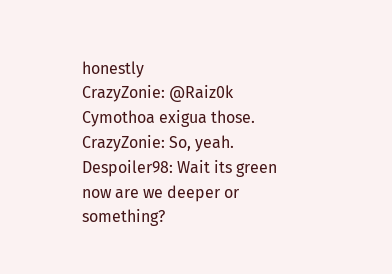honestly
CrazyZonie: @Raiz0k Cymothoa exigua those.
CrazyZonie: So, yeah.
Despoiler98: Wait its green now are we deeper or something?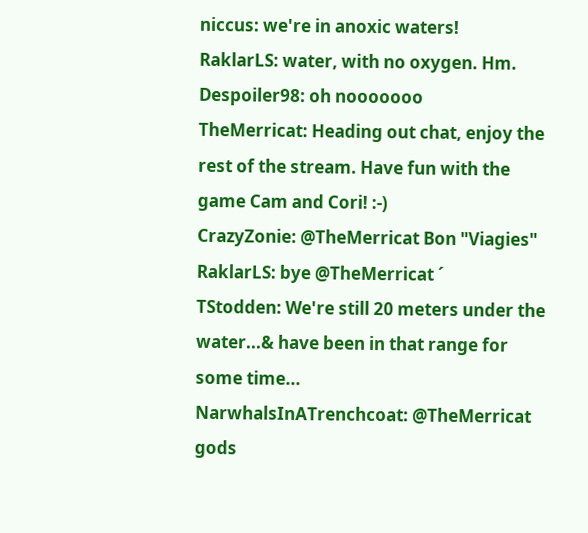niccus: we're in anoxic waters!
RaklarLS: water, with no oxygen. Hm.
Despoiler98: oh nooooooo
TheMerricat: Heading out chat, enjoy the rest of the stream. Have fun with the game Cam and Cori! :-)
CrazyZonie: @TheMerricat Bon "Viagies"
RaklarLS: bye @TheMerricat ´
TStodden: We're still 20 meters under the water...& have been in that range for some time...
NarwhalsInATrenchcoat: @TheMerricat gods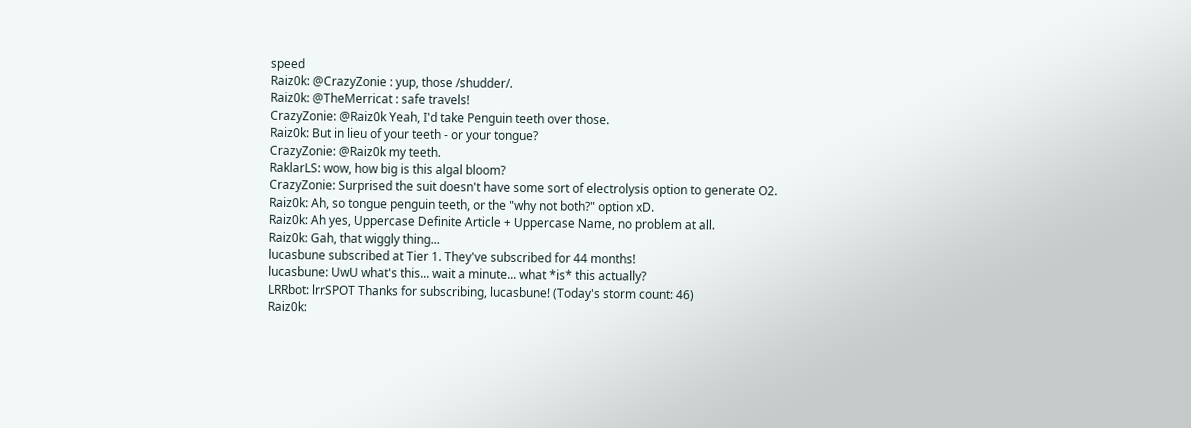speed
Raiz0k: @CrazyZonie : yup, those /shudder/.
Raiz0k: @TheMerricat : safe travels!
CrazyZonie: @Raiz0k Yeah, I'd take Penguin teeth over those.
Raiz0k: But in lieu of your teeth - or your tongue?
CrazyZonie: @Raiz0k my teeth.
RaklarLS: wow, how big is this algal bloom?
CrazyZonie: Surprised the suit doesn't have some sort of electrolysis option to generate O2.
Raiz0k: Ah, so tongue penguin teeth, or the "why not both?" option xD.
Raiz0k: Ah yes, Uppercase Definite Article + Uppercase Name, no problem at all.
Raiz0k: Gah, that wiggly thing...
lucasbune subscribed at Tier 1. They've subscribed for 44 months!
lucasbune: UwU what's this... wait a minute... what *is* this actually?
LRRbot: lrrSPOT Thanks for subscribing, lucasbune! (Today's storm count: 46)
Raiz0k: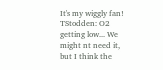It's my wiggly fan!
TStodden: O2 getting low... We might nt need it, but I think the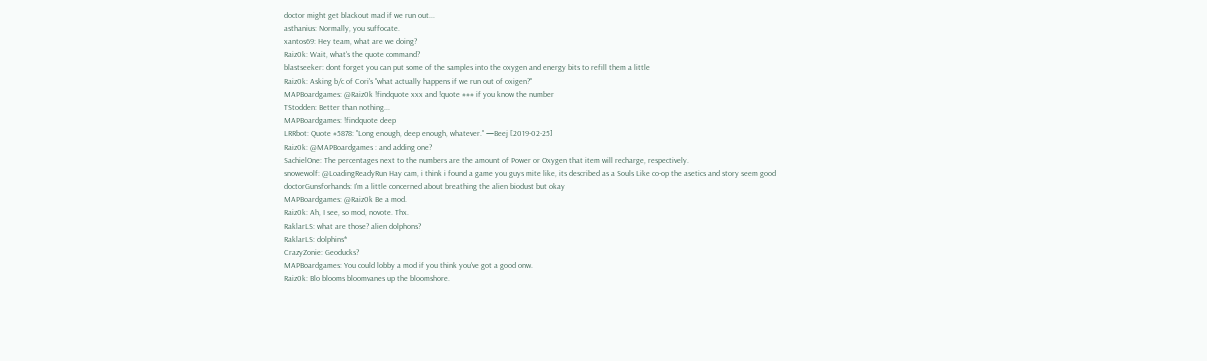doctor might get blackout mad if we run out...
asthanius: Normally, you suffocate.
xantos69: Hey team, what are we doing?
Raiz0k: Wait, what's the quote command?
blastseeker: dont forget you can put some of the samples into the oxygen and energy bits to refill them a little
Raiz0k: Asking b/c of Cori's "what actually happens if we run out of oxigen?"
MAPBoardgames: @Raiz0k !findquote xxx and !quote ### if you know the number
TStodden: Better than nothing...
MAPBoardgames: !findquote deep
LRRbot: Quote #5878: "Long enough, deep enough, whatever." —Beej [2019-02-25]
Raiz0k: @MAPBoardgames : and adding one?
SachielOne: The percentages next to the numbers are the amount of Power or Oxygen that item will recharge, respectively.
snowewolf: @LoadingReadyRun Hay cam, i think i found a game you guys mite like, its described as a Souls Like co-op the asetics and story seem good
doctorGunsforhands: I'm a little concerned about breathing the alien biodust but okay
MAPBoardgames: @Raiz0k Be a mod.
Raiz0k: Ah, I see, so mod, novote. Thx.
RaklarLS: what are those? alien dolphons?
RaklarLS: dolphins*
CrazyZonie: Geoducks?
MAPBoardgames: You could lobby a mod if you think you've got a good onw.
Raiz0k: Blo blooms bloomvanes up the bloomshore.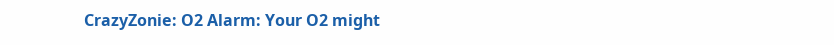CrazyZonie: O2 Alarm: Your O2 might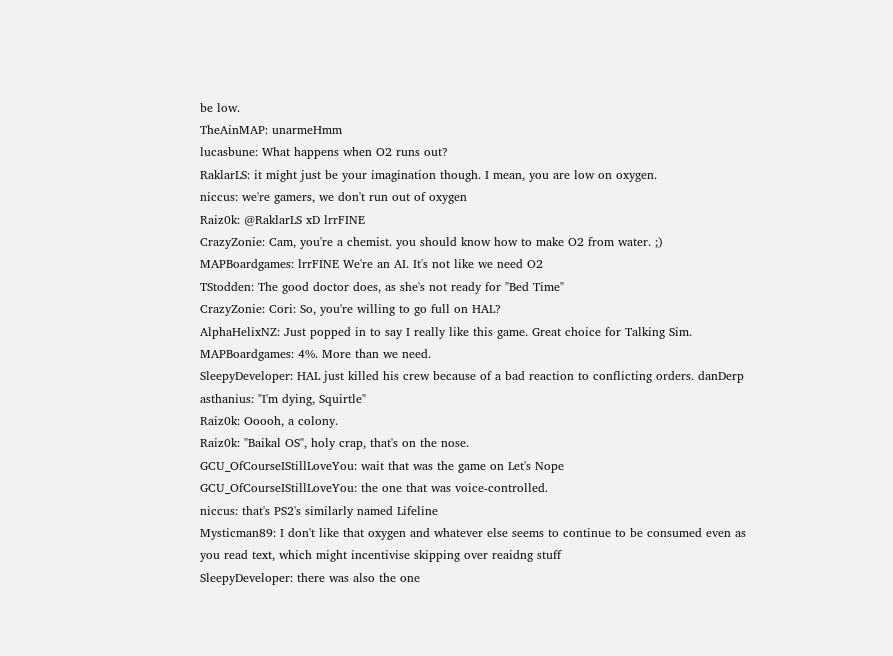be low.
TheAinMAP: unarmeHmm
lucasbune: What happens when O2 runs out?
RaklarLS: it might just be your imagination though. I mean, you are low on oxygen.
niccus: we're gamers, we don't run out of oxygen
Raiz0k: @RaklarLS xD lrrFINE
CrazyZonie: Cam, you're a chemist. you should know how to make O2 from water. ;)
MAPBoardgames: lrrFINE We're an AI. It's not like we need O2
TStodden: The good doctor does, as she's not ready for "Bed Time"
CrazyZonie: Cori: So, you're willing to go full on HAL?
AlphaHelixNZ: Just popped in to say I really like this game. Great choice for Talking Sim.
MAPBoardgames: 4%. More than we need.
SleepyDeveloper: HAL just killed his crew because of a bad reaction to conflicting orders. danDerp
asthanius: "I'm dying, Squirtle"
Raiz0k: Ooooh, a colony.
Raiz0k: "Baikal OS", holy crap, that's on the nose.
GCU_OfCourseIStillLoveYou: wait that was the game on Let's Nope
GCU_OfCourseIStillLoveYou: the one that was voice-controlled.
niccus: that's PS2's similarly named Lifeline
Mysticman89: I don't like that oxygen and whatever else seems to continue to be consumed even as you read text, which might incentivise skipping over reaidng stuff
SleepyDeveloper: there was also the one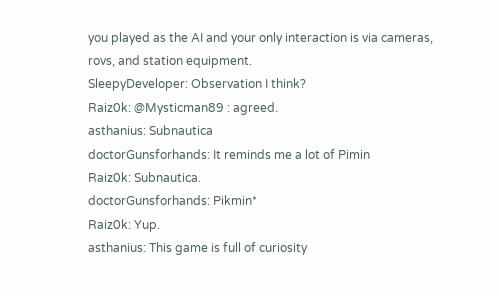you played as the AI and your only interaction is via cameras, rovs, and station equipment.
SleepyDeveloper: Observation I think?
Raiz0k: @Mysticman89 : agreed.
asthanius: Subnautica
doctorGunsforhands: It reminds me a lot of Pimin
Raiz0k: Subnautica.
doctorGunsforhands: Pikmin*
Raiz0k: Yup.
asthanius: This game is full of curiosity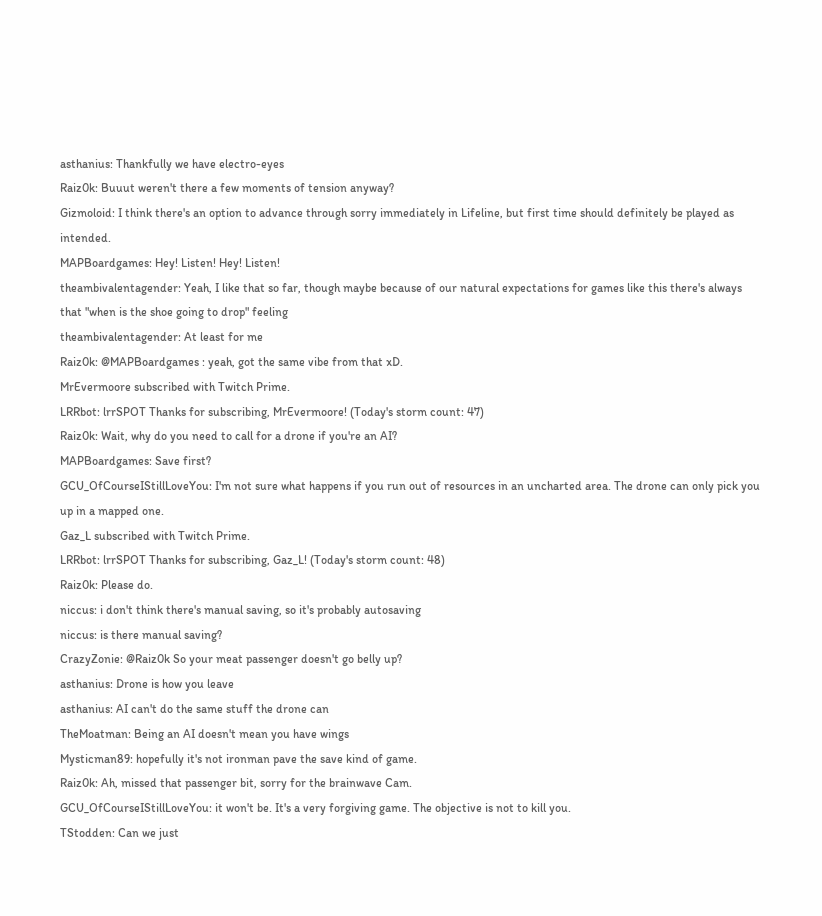asthanius: Thankfully we have electro-eyes
Raiz0k: Buuut weren't there a few moments of tension anyway?
Gizmoloid: I think there's an option to advance through sorry immediately in Lifeline, but first time should definitely be played as intended.
MAPBoardgames: Hey! Listen! Hey! Listen!
theambivalentagender: Yeah, I like that so far, though maybe because of our natural expectations for games like this there's always that "when is the shoe going to drop" feeling
theambivalentagender: At least for me
Raiz0k: @MAPBoardgames : yeah, got the same vibe from that xD.
MrEvermoore subscribed with Twitch Prime.
LRRbot: lrrSPOT Thanks for subscribing, MrEvermoore! (Today's storm count: 47)
Raiz0k: Wait, why do you need to call for a drone if you're an AI?
MAPBoardgames: Save first?
GCU_OfCourseIStillLoveYou: I'm not sure what happens if you run out of resources in an uncharted area. The drone can only pick you up in a mapped one.
Gaz_L subscribed with Twitch Prime.
LRRbot: lrrSPOT Thanks for subscribing, Gaz_L! (Today's storm count: 48)
Raiz0k: Please do.
niccus: i don't think there's manual saving, so it's probably autosaving
niccus: is there manual saving?
CrazyZonie: @Raiz0k So your meat passenger doesn't go belly up?
asthanius: Drone is how you leave
asthanius: AI can't do the same stuff the drone can
TheMoatman: Being an AI doesn't mean you have wings
Mysticman89: hopefully it's not ironman pave the save kind of game.
Raiz0k: Ah, missed that passenger bit, sorry for the brainwave Cam.
GCU_OfCourseIStillLoveYou: it won't be. It's a very forgiving game. The objective is not to kill you.
TStodden: Can we just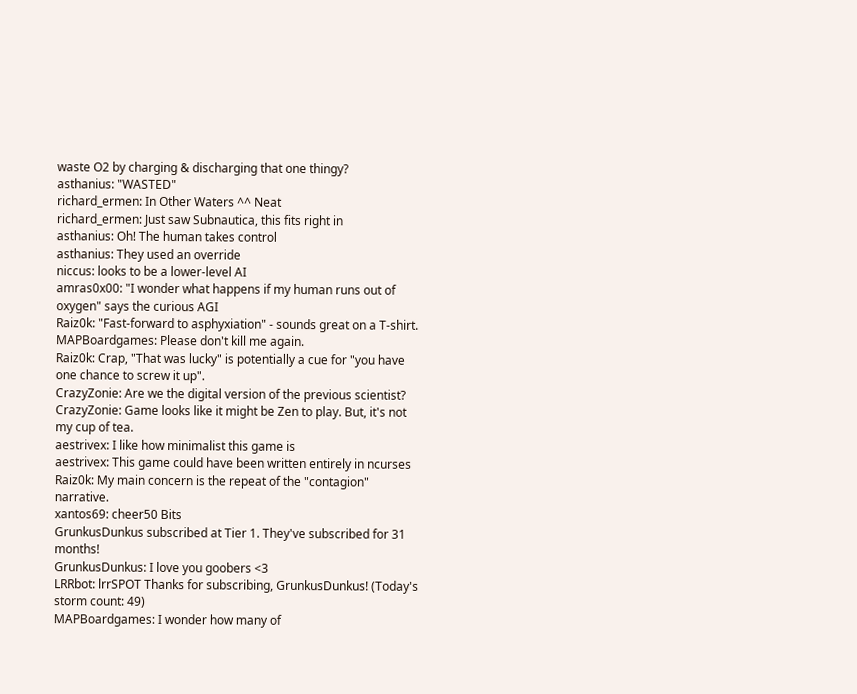waste O2 by charging & discharging that one thingy?
asthanius: "WASTED"
richard_ermen: In Other Waters ^^ Neat
richard_ermen: Just saw Subnautica, this fits right in
asthanius: Oh! The human takes control
asthanius: They used an override
niccus: looks to be a lower-level AI
amras0x00: "I wonder what happens if my human runs out of oxygen" says the curious AGI
Raiz0k: "Fast-forward to asphyxiation" - sounds great on a T-shirt.
MAPBoardgames: Please don't kill me again.
Raiz0k: Crap, "That was lucky" is potentially a cue for "you have one chance to screw it up".
CrazyZonie: Are we the digital version of the previous scientist?
CrazyZonie: Game looks like it might be Zen to play. But, it's not my cup of tea.
aestrivex: I like how minimalist this game is
aestrivex: This game could have been written entirely in ncurses
Raiz0k: My main concern is the repeat of the "contagion" narrative.
xantos69: cheer50 Bits
GrunkusDunkus subscribed at Tier 1. They've subscribed for 31 months!
GrunkusDunkus: I love you goobers <3
LRRbot: lrrSPOT Thanks for subscribing, GrunkusDunkus! (Today's storm count: 49)
MAPBoardgames: I wonder how many of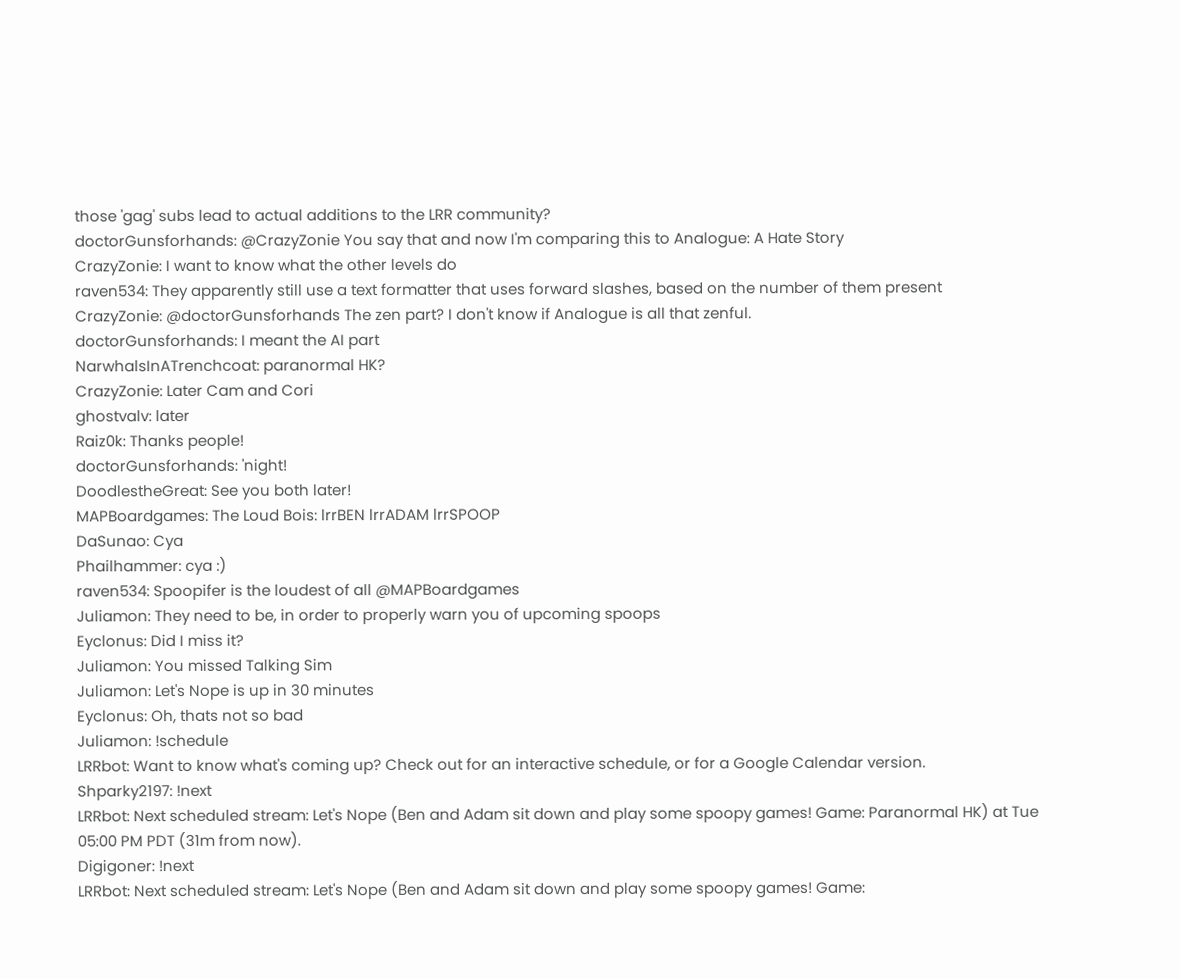those 'gag' subs lead to actual additions to the LRR community?
doctorGunsforhands: @CrazyZonie You say that and now I'm comparing this to Analogue: A Hate Story
CrazyZonie: I want to know what the other levels do
raven534: They apparently still use a text formatter that uses forward slashes, based on the number of them present
CrazyZonie: @doctorGunsforhands The zen part? I don't know if Analogue is all that zenful.
doctorGunsforhands: I meant the AI part
NarwhalsInATrenchcoat: paranormal HK?
CrazyZonie: Later Cam and Cori
ghostvalv: later
Raiz0k: Thanks people!
doctorGunsforhands: 'night!
DoodlestheGreat: See you both later!
MAPBoardgames: The Loud Bois: lrrBEN lrrADAM lrrSPOOP
DaSunao: Cya
Phailhammer: cya :)
raven534: Spoopifer is the loudest of all @MAPBoardgames
Juliamon: They need to be, in order to properly warn you of upcoming spoops
Eyclonus: Did I miss it?
Juliamon: You missed Talking Sim
Juliamon: Let's Nope is up in 30 minutes
Eyclonus: Oh, thats not so bad
Juliamon: !schedule
LRRbot: Want to know what's coming up? Check out for an interactive schedule, or for a Google Calendar version.
Shparky2197: !next
LRRbot: Next scheduled stream: Let's Nope (Ben and Adam sit down and play some spoopy games! Game: Paranormal HK) at Tue 05:00 PM PDT (31m from now).
Digigoner: !next
LRRbot: Next scheduled stream: Let's Nope (Ben and Adam sit down and play some spoopy games! Game: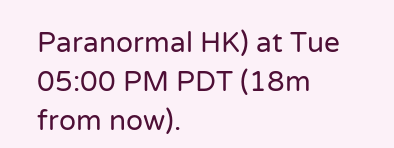Paranormal HK) at Tue 05:00 PM PDT (18m from now).